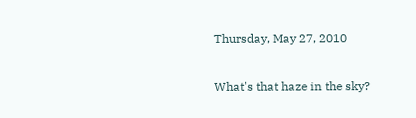Thursday, May 27, 2010

What's that haze in the sky?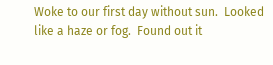Woke to our first day without sun.  Looked like a haze or fog.  Found out it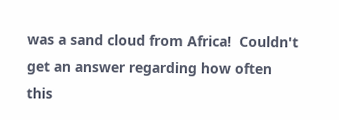was a sand cloud from Africa!  Couldn't get an answer regarding how often this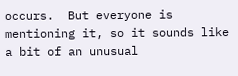occurs.  But everyone is mentioning it, so it sounds like a bit of an unusual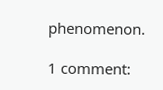phenomenon.

1 comment: